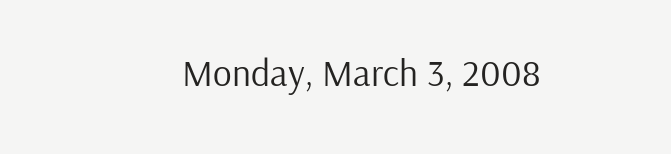Monday, March 3, 2008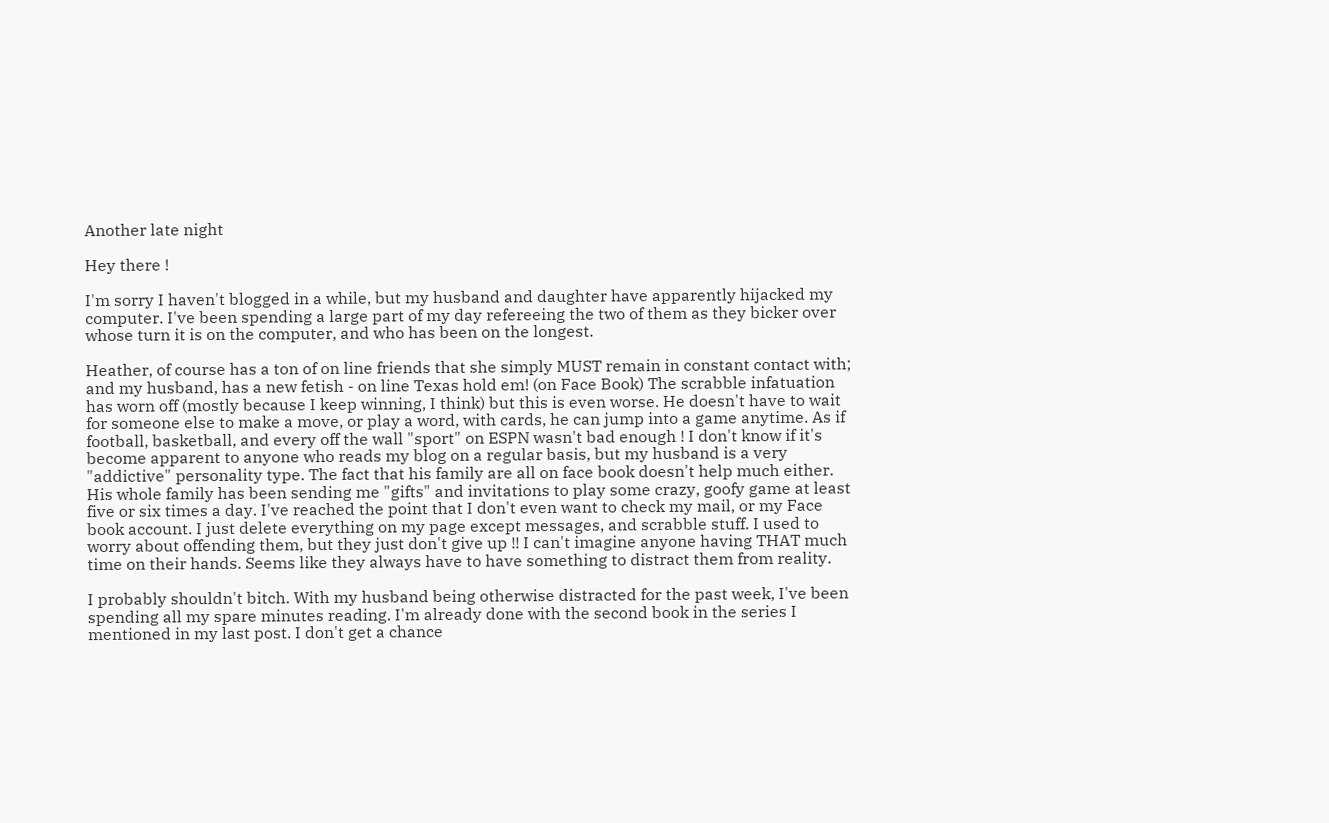Another late night

Hey there !

I'm sorry I haven't blogged in a while, but my husband and daughter have apparently hijacked my computer. I've been spending a large part of my day refereeing the two of them as they bicker over whose turn it is on the computer, and who has been on the longest.

Heather, of course has a ton of on line friends that she simply MUST remain in constant contact with; and my husband, has a new fetish - on line Texas hold em! (on Face Book) The scrabble infatuation has worn off (mostly because I keep winning, I think) but this is even worse. He doesn't have to wait for someone else to make a move, or play a word, with cards, he can jump into a game anytime. As if football, basketball, and every off the wall "sport" on ESPN wasn't bad enough ! I don't know if it's become apparent to anyone who reads my blog on a regular basis, but my husband is a very "addictive" personality type. The fact that his family are all on face book doesn't help much either. His whole family has been sending me "gifts" and invitations to play some crazy, goofy game at least five or six times a day. I've reached the point that I don't even want to check my mail, or my Face book account. I just delete everything on my page except messages, and scrabble stuff. I used to worry about offending them, but they just don't give up !! I can't imagine anyone having THAT much time on their hands. Seems like they always have to have something to distract them from reality.

I probably shouldn't bitch. With my husband being otherwise distracted for the past week, I've been spending all my spare minutes reading. I'm already done with the second book in the series I mentioned in my last post. I don't get a chance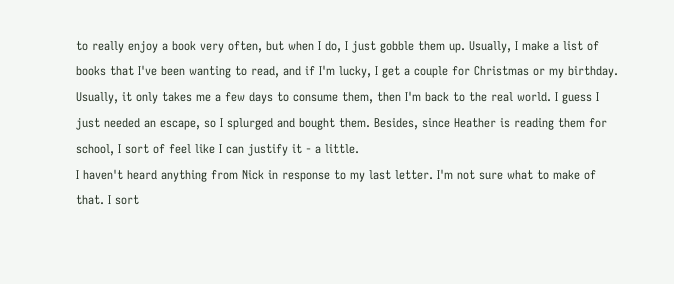to really enjoy a book very often, but when I do, I just gobble them up. Usually, I make a list of books that I've been wanting to read, and if I'm lucky, I get a couple for Christmas or my birthday. Usually, it only takes me a few days to consume them, then I'm back to the real world. I guess I just needed an escape, so I splurged and bought them. Besides, since Heather is reading them for school, I sort of feel like I can justify it - a little.
I haven't heard anything from Nick in response to my last letter. I'm not sure what to make of that. I sort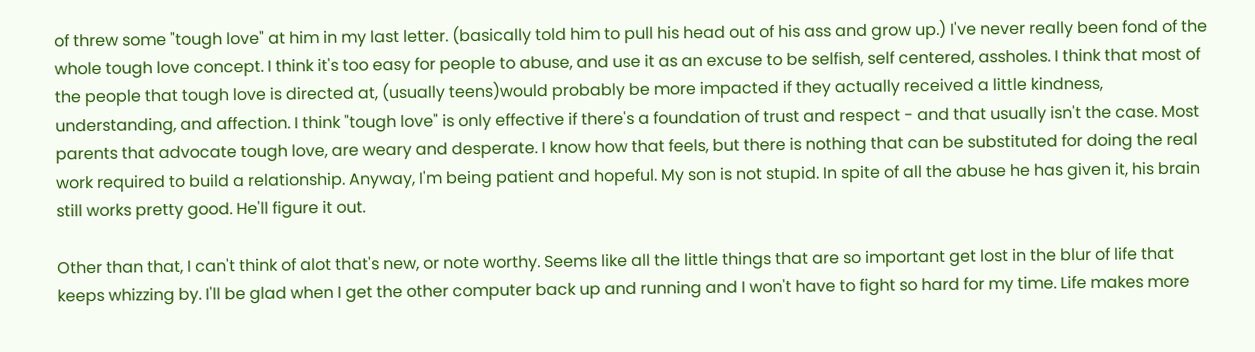of threw some "tough love" at him in my last letter. (basically told him to pull his head out of his ass and grow up.) I've never really been fond of the whole tough love concept. I think it's too easy for people to abuse, and use it as an excuse to be selfish, self centered, assholes. I think that most of the people that tough love is directed at, (usually teens)would probably be more impacted if they actually received a little kindness, understanding, and affection. I think "tough love" is only effective if there's a foundation of trust and respect - and that usually isn't the case. Most parents that advocate tough love, are weary and desperate. I know how that feels, but there is nothing that can be substituted for doing the real work required to build a relationship. Anyway, I'm being patient and hopeful. My son is not stupid. In spite of all the abuse he has given it, his brain still works pretty good. He'll figure it out.

Other than that, I can't think of alot that's new, or note worthy. Seems like all the little things that are so important get lost in the blur of life that keeps whizzing by. I'll be glad when I get the other computer back up and running and I won't have to fight so hard for my time. Life makes more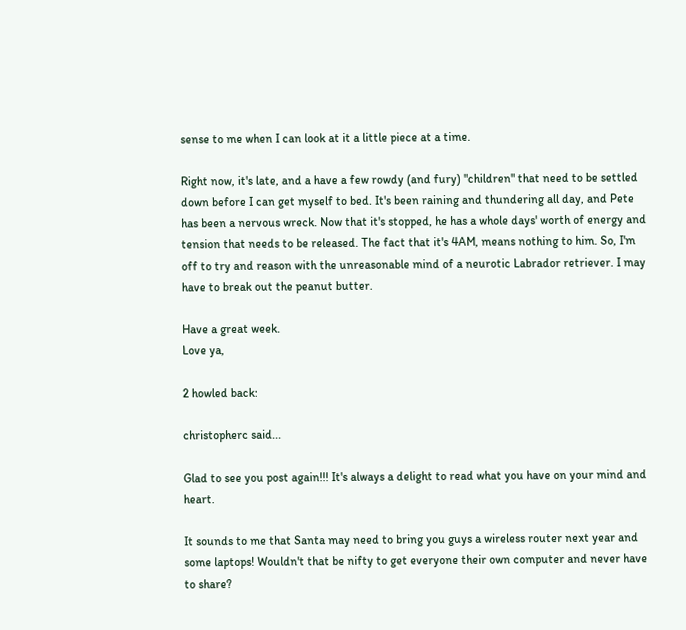sense to me when I can look at it a little piece at a time.

Right now, it's late, and a have a few rowdy (and fury) "children" that need to be settled down before I can get myself to bed. It's been raining and thundering all day, and Pete has been a nervous wreck. Now that it's stopped, he has a whole days' worth of energy and tension that needs to be released. The fact that it's 4AM, means nothing to him. So, I'm off to try and reason with the unreasonable mind of a neurotic Labrador retriever. I may have to break out the peanut butter.

Have a great week.
Love ya,

2 howled back:

christopherc said...

Glad to see you post again!!! It's always a delight to read what you have on your mind and heart.

It sounds to me that Santa may need to bring you guys a wireless router next year and some laptops! Wouldn't that be nifty to get everyone their own computer and never have to share?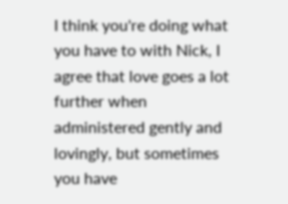I think you're doing what you have to with Nick, I agree that love goes a lot further when administered gently and lovingly, but sometimes you have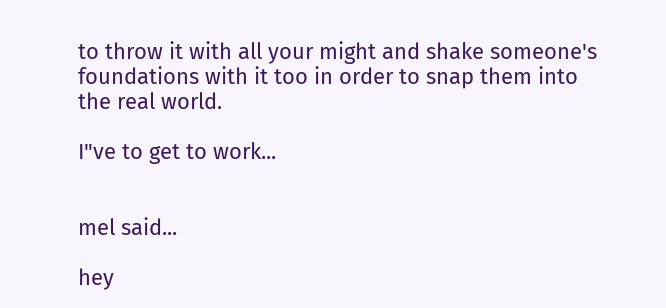to throw it with all your might and shake someone's foundations with it too in order to snap them into the real world.

I"ve to get to work...


mel said...

hey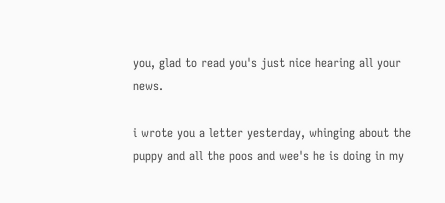you, glad to read you's just nice hearing all your news.

i wrote you a letter yesterday, whinging about the puppy and all the poos and wee's he is doing in my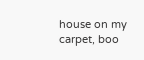house on my carpet, boo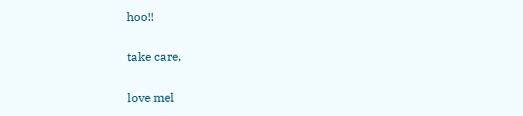hoo!!

take care,

love mel